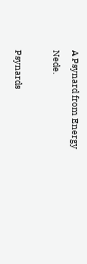A Psynard from Energy Nede.

Psynards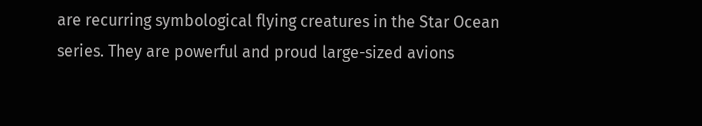are recurring symbological flying creatures in the Star Ocean series. They are powerful and proud large-sized avions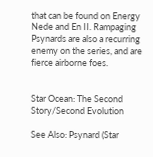that can be found on Energy Nede and En II. Rampaging Psynards are also a recurring enemy on the series, and are fierce airborne foes.


Star Ocean: The Second Story/Second Evolution

See Also: Psynard (Star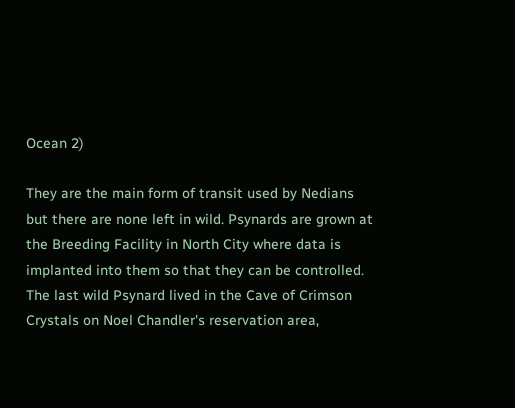Ocean 2)

They are the main form of transit used by Nedians but there are none left in wild. Psynards are grown at the Breeding Facility in North City where data is implanted into them so that they can be controlled. The last wild Psynard lived in the Cave of Crimson Crystals on Noel Chandler's reservation area,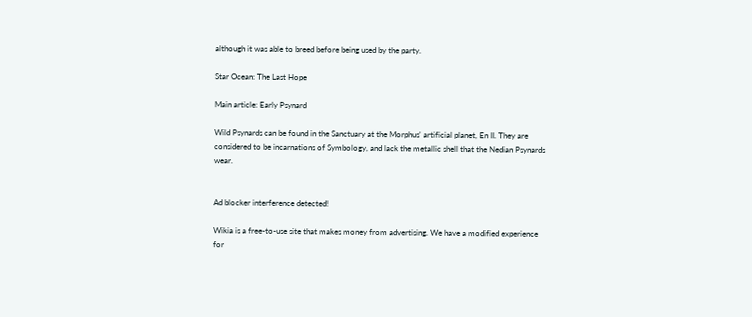although it was able to breed before being used by the party.

Star Ocean: The Last Hope

Main article: Early Psynard

Wild Psynards can be found in the Sanctuary at the Morphus' artificial planet, En II. They are considered to be incarnations of Symbology, and lack the metallic shell that the Nedian Psynards wear.


Ad blocker interference detected!

Wikia is a free-to-use site that makes money from advertising. We have a modified experience for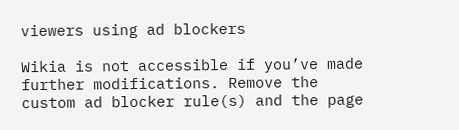viewers using ad blockers

Wikia is not accessible if you’ve made further modifications. Remove the custom ad blocker rule(s) and the page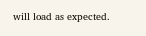will load as expected.